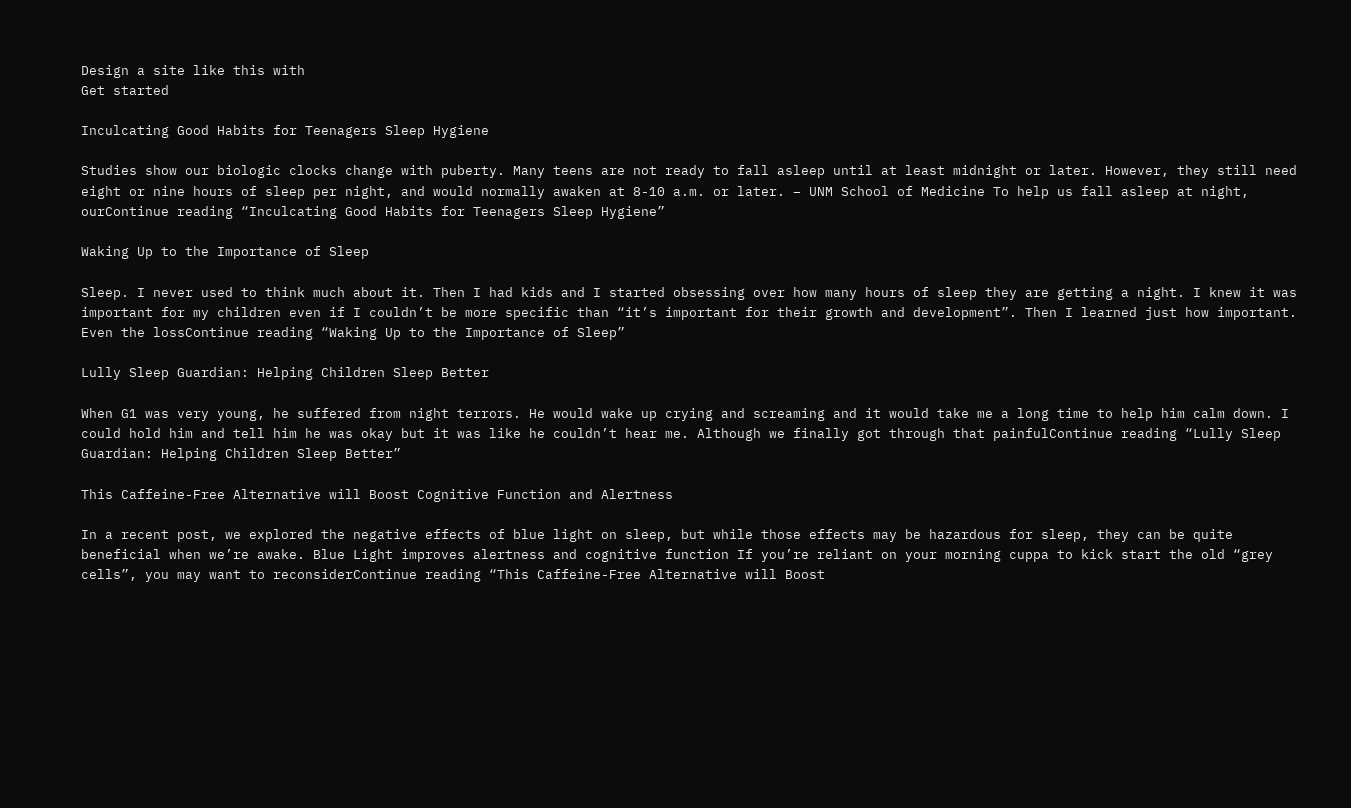Design a site like this with
Get started

Inculcating Good Habits for Teenagers Sleep Hygiene

Studies show our biologic clocks change with puberty. Many teens are not ready to fall asleep until at least midnight or later. However, they still need eight or nine hours of sleep per night, and would normally awaken at 8-10 a.m. or later. – UNM School of Medicine To help us fall asleep at night, ourContinue reading “Inculcating Good Habits for Teenagers Sleep Hygiene”

Waking Up to the Importance of Sleep

Sleep. I never used to think much about it. Then I had kids and I started obsessing over how many hours of sleep they are getting a night. I knew it was important for my children even if I couldn’t be more specific than “it’s important for their growth and development”. Then I learned just how important. Even the lossContinue reading “Waking Up to the Importance of Sleep”

Lully Sleep Guardian: Helping Children Sleep Better

When G1 was very young, he suffered from night terrors. He would wake up crying and screaming and it would take me a long time to help him calm down. I could hold him and tell him he was okay but it was like he couldn’t hear me. Although we finally got through that painfulContinue reading “Lully Sleep Guardian: Helping Children Sleep Better”

This Caffeine-Free Alternative will Boost Cognitive Function and Alertness

In a recent post, we explored the negative effects of blue light on sleep, but while those effects may be hazardous for sleep, they can be quite beneficial when we’re awake. Blue Light improves alertness and cognitive function If you’re reliant on your morning cuppa to kick start the old “grey cells”, you may want to reconsiderContinue reading “This Caffeine-Free Alternative will Boost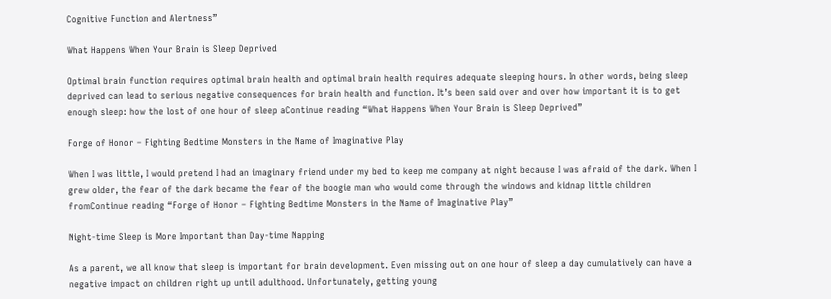Cognitive Function and Alertness”

What Happens When Your Brain is Sleep Deprived

Optimal brain function requires optimal brain health and optimal brain health requires adequate sleeping hours. In other words, being sleep deprived can lead to serious negative consequences for brain health and function. It’s been said over and over how important it is to get enough sleep: how the lost of one hour of sleep aContinue reading “What Happens When Your Brain is Sleep Deprived”

Forge of Honor – Fighting Bedtime Monsters in the Name of Imaginative Play

When I was little, I would pretend I had an imaginary friend under my bed to keep me company at night because I was afraid of the dark. When I grew older, the fear of the dark became the fear of the boogie man who would come through the windows and kidnap little children fromContinue reading “Forge of Honor – Fighting Bedtime Monsters in the Name of Imaginative Play”

Night-time Sleep is More Important than Day-time Napping

As a parent, we all know that sleep is important for brain development. Even missing out on one hour of sleep a day cumulatively can have a negative impact on children right up until adulthood. Unfortunately, getting young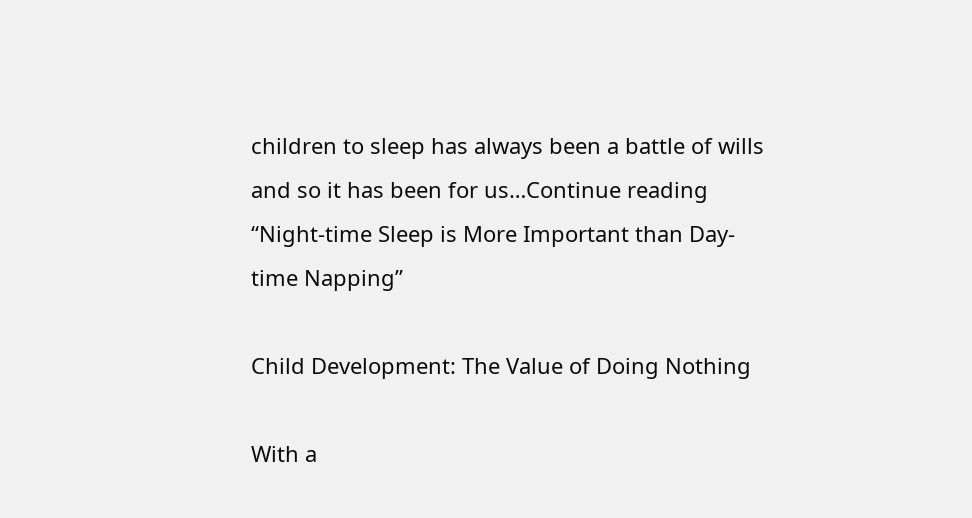children to sleep has always been a battle of wills and so it has been for us…Continue reading “Night-time Sleep is More Important than Day-time Napping”

Child Development: The Value of Doing Nothing

With a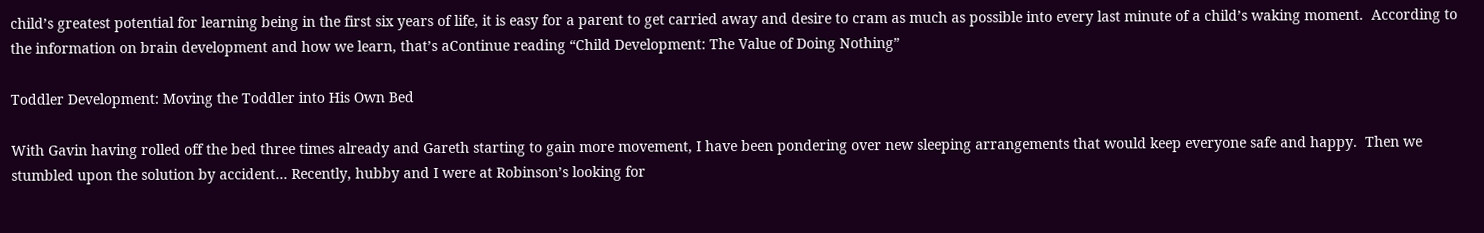child’s greatest potential for learning being in the first six years of life, it is easy for a parent to get carried away and desire to cram as much as possible into every last minute of a child’s waking moment.  According to the information on brain development and how we learn, that’s aContinue reading “Child Development: The Value of Doing Nothing”

Toddler Development: Moving the Toddler into His Own Bed

With Gavin having rolled off the bed three times already and Gareth starting to gain more movement, I have been pondering over new sleeping arrangements that would keep everyone safe and happy.  Then we stumbled upon the solution by accident… Recently, hubby and I were at Robinson’s looking for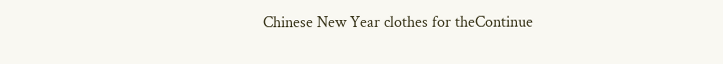Chinese New Year clothes for theContinue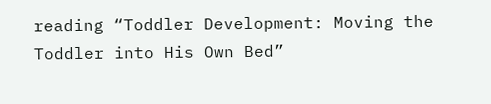reading “Toddler Development: Moving the Toddler into His Own Bed”